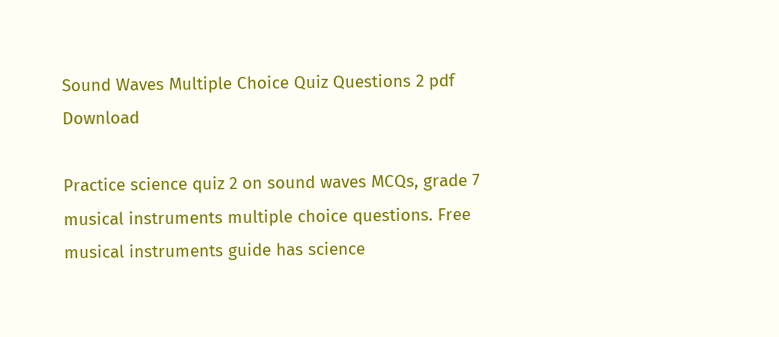Sound Waves Multiple Choice Quiz Questions 2 pdf Download

Practice science quiz 2 on sound waves MCQs, grade 7 musical instruments multiple choice questions. Free musical instruments guide has science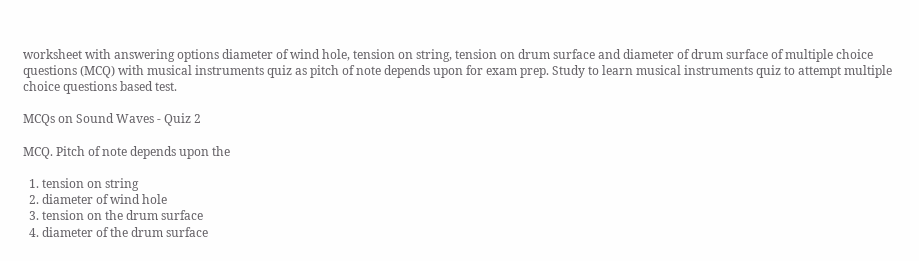worksheet with answering options diameter of wind hole, tension on string, tension on drum surface and diameter of drum surface of multiple choice questions (MCQ) with musical instruments quiz as pitch of note depends upon for exam prep. Study to learn musical instruments quiz to attempt multiple choice questions based test.

MCQs on Sound Waves - Quiz 2

MCQ. Pitch of note depends upon the

  1. tension on string
  2. diameter of wind hole
  3. tension on the drum surface
  4. diameter of the drum surface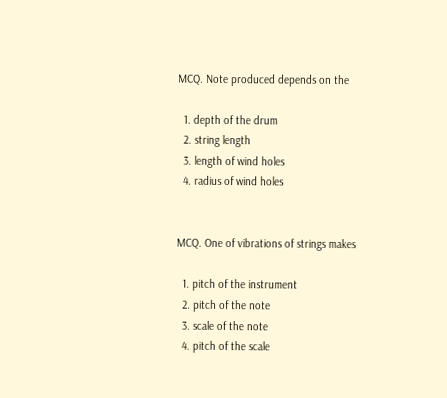MCQ. Note produced depends on the

  1. depth of the drum
  2. string length
  3. length of wind holes
  4. radius of wind holes


MCQ. One of vibrations of strings makes

  1. pitch of the instrument
  2. pitch of the note
  3. scale of the note
  4. pitch of the scale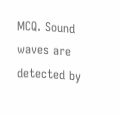MCQ. Sound waves are detected by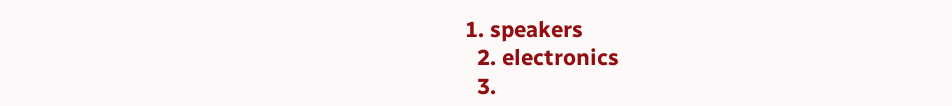1. speakers
  2. electronics
  3.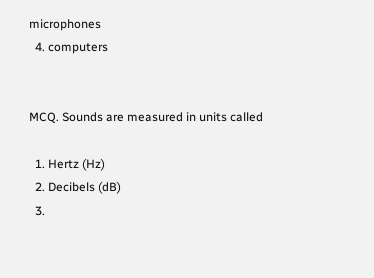microphones
  4. computers


MCQ. Sounds are measured in units called

  1. Hertz (Hz)
  2. Decibels (dB)
  3.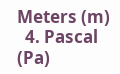Meters (m)
  4. Pascal (Pa)